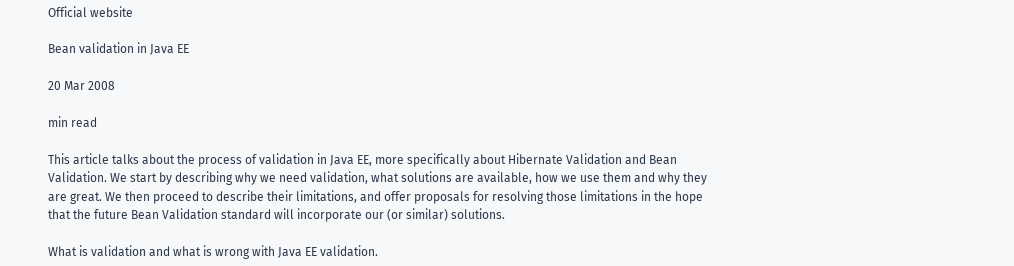Official website

Bean validation in Java EE

20 Mar 2008

min read

This article talks about the process of validation in Java EE, more specifically about Hibernate Validation and Bean Validation. We start by describing why we need validation, what solutions are available, how we use them and why they are great. We then proceed to describe their limitations, and offer proposals for resolving those limitations in the hope that the future Bean Validation standard will incorporate our (or similar) solutions.

What is validation and what is wrong with Java EE validation.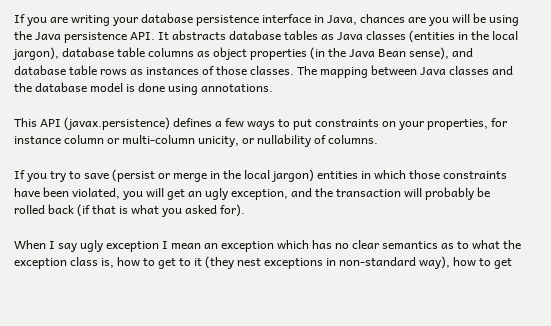If you are writing your database persistence interface in Java, chances are you will be using the Java persistence API. It abstracts database tables as Java classes (entities in the local jargon), database table columns as object properties (in the Java Bean sense), and database table rows as instances of those classes. The mapping between Java classes and the database model is done using annotations.

This API (javax.persistence) defines a few ways to put constraints on your properties, for instance column or multi-column unicity, or nullability of columns.

If you try to save (persist or merge in the local jargon) entities in which those constraints have been violated, you will get an ugly exception, and the transaction will probably be rolled back (if that is what you asked for).

When I say ugly exception I mean an exception which has no clear semantics as to what the exception class is, how to get to it (they nest exceptions in non-standard way), how to get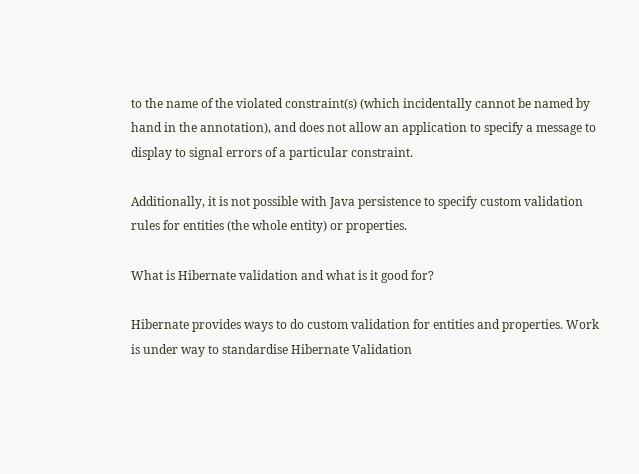to the name of the violated constraint(s) (which incidentally cannot be named by hand in the annotation), and does not allow an application to specify a message to display to signal errors of a particular constraint.

Additionally, it is not possible with Java persistence to specify custom validation rules for entities (the whole entity) or properties.

What is Hibernate validation and what is it good for?

Hibernate provides ways to do custom validation for entities and properties. Work is under way to standardise Hibernate Validation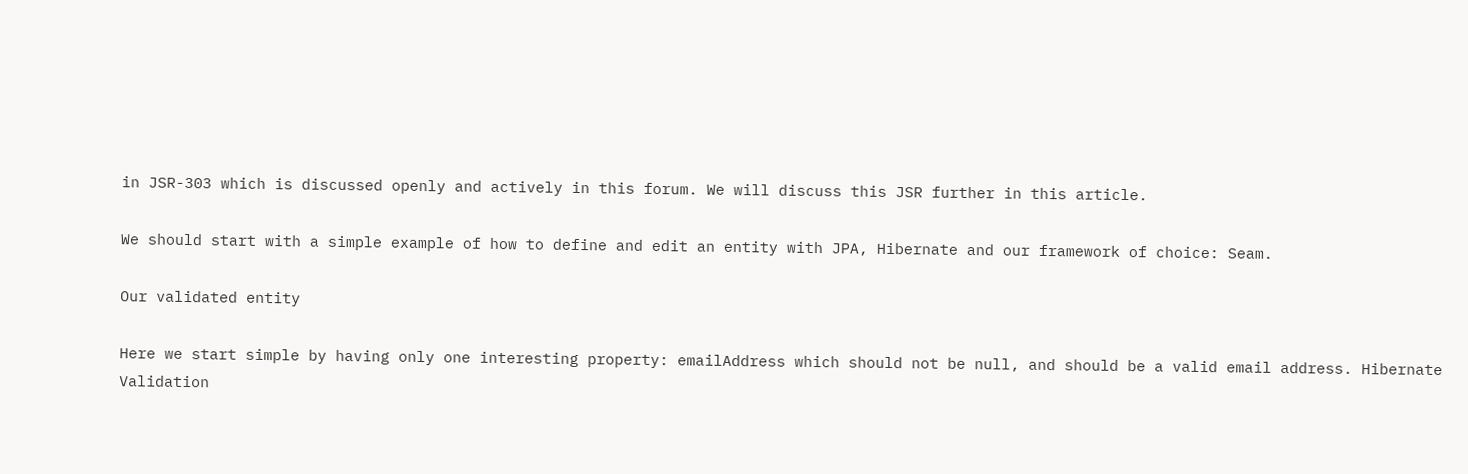in JSR-303 which is discussed openly and actively in this forum. We will discuss this JSR further in this article.

We should start with a simple example of how to define and edit an entity with JPA, Hibernate and our framework of choice: Seam.

Our validated entity

Here we start simple by having only one interesting property: emailAddress which should not be null, and should be a valid email address. Hibernate Validation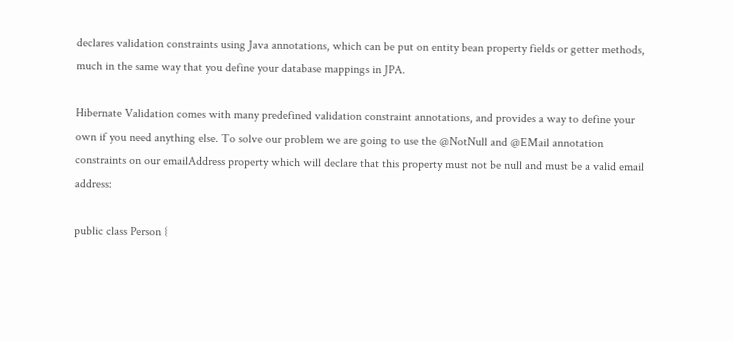declares validation constraints using Java annotations, which can be put on entity bean property fields or getter methods, much in the same way that you define your database mappings in JPA.

Hibernate Validation comes with many predefined validation constraint annotations, and provides a way to define your own if you need anything else. To solve our problem we are going to use the @NotNull and @EMail annotation constraints on our emailAddress property which will declare that this property must not be null and must be a valid email address:

public class Person {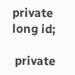private long id;

 private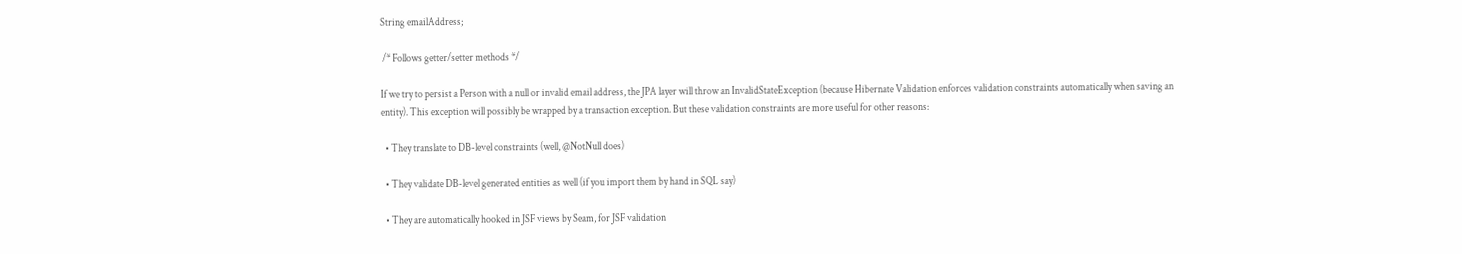String emailAddress;

 /* Follows getter/setter methods */

If we try to persist a Person with a null or invalid email address, the JPA layer will throw an InvalidStateException (because Hibernate Validation enforces validation constraints automatically when saving an entity). This exception will possibly be wrapped by a transaction exception. But these validation constraints are more useful for other reasons:

  • They translate to DB-level constraints (well, @NotNull does)

  • They validate DB-level generated entities as well (if you import them by hand in SQL say)

  • They are automatically hooked in JSF views by Seam, for JSF validation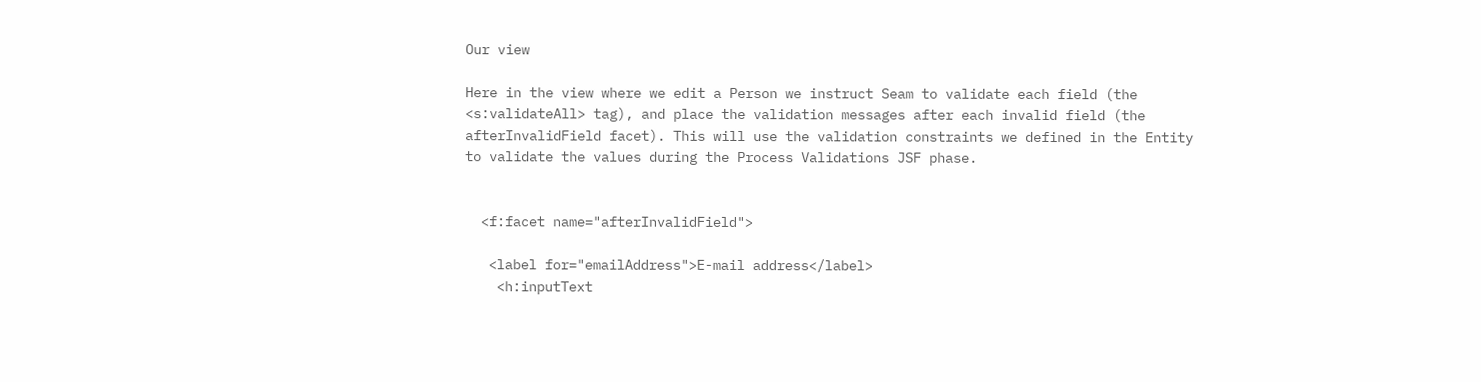Our view

Here in the view where we edit a Person we instruct Seam to validate each field (the <s:validateAll> tag), and place the validation messages after each invalid field (the afterInvalidField facet). This will use the validation constraints we defined in the Entity to validate the values during the Process Validations JSF phase.


  <f:facet name="afterInvalidField">

   <label for="emailAddress">E-mail address</label>
    <h:inputText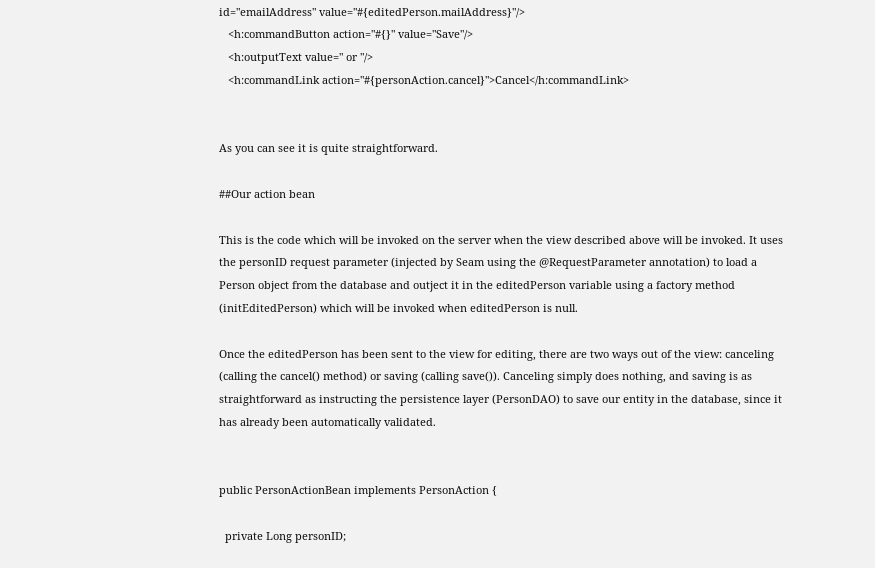id="emailAddress" value="#{editedPerson.mailAddress}"/>
   <h:commandButton action="#{}" value="Save"/>
   <h:outputText value=" or "/>
   <h:commandLink action="#{personAction.cancel}">Cancel</h:commandLink>


As you can see it is quite straightforward.

##Our action bean

This is the code which will be invoked on the server when the view described above will be invoked. It uses the personID request parameter (injected by Seam using the @RequestParameter annotation) to load a Person object from the database and outject it in the editedPerson variable using a factory method (initEditedPerson) which will be invoked when editedPerson is null.

Once the editedPerson has been sent to the view for editing, there are two ways out of the view: canceling (calling the cancel() method) or saving (calling save()). Canceling simply does nothing, and saving is as straightforward as instructing the persistence layer (PersonDAO) to save our entity in the database, since it has already been automatically validated.


public PersonActionBean implements PersonAction {

  private Long personID;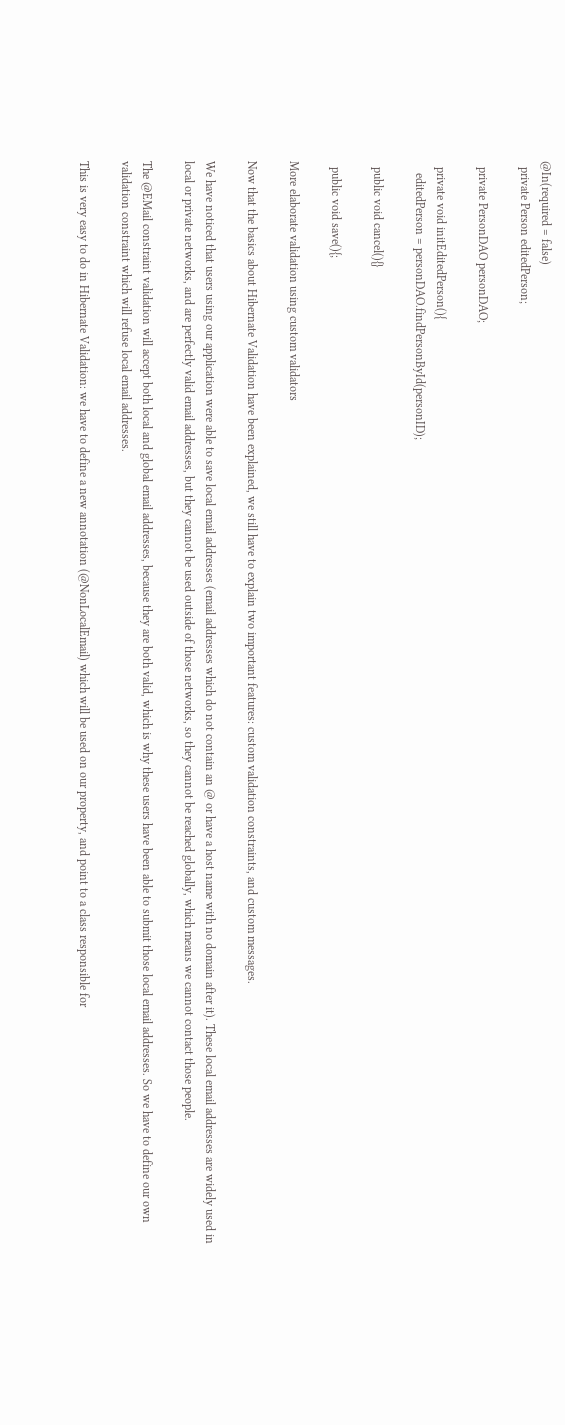@In(required = false)
  private Person editedPerson;

  private PersonDAO personDAO;

  private void initEditedPerson(){
    editedPerson = personDAO.findPersonById(personID);

  public void cancel(){}

  public void save(){;

More elaborate validation using custom validators

Now that the basics about Hibernate Validation have been explained, we still have to explain two important features: custom validation constraints, and custom messages.

We have noticed that users using our application were able to save local email addresses (email addresses which do not contain an @ or have a host name with no domain after it). These local email addresses are widely used in local or private networks, and are perfectly valid email addresses, but they cannot be used outside of those networks, so they cannot be reached globally, which means we cannot contact those people.

The @EMail constraint validation will accept both local and global email addresses, because they are both valid, which is why these users have been able to submit those local email addresses. So we have to define our own validation constraint which will refuse local email addresses.

This is very easy to do in Hibernate Validation: we have to define a new annotation (@NonLocalEmail) which will be used on our property, and point to a class responsible for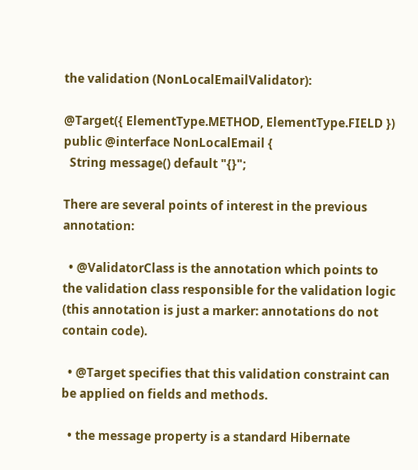the validation (NonLocalEmailValidator):

@Target({ ElementType.METHOD, ElementType.FIELD })
public @interface NonLocalEmail {
  String message() default "{}";

There are several points of interest in the previous annotation:

  • @ValidatorClass is the annotation which points to the validation class responsible for the validation logic (this annotation is just a marker: annotations do not contain code).

  • @Target specifies that this validation constraint can be applied on fields and methods.

  • the message property is a standard Hibernate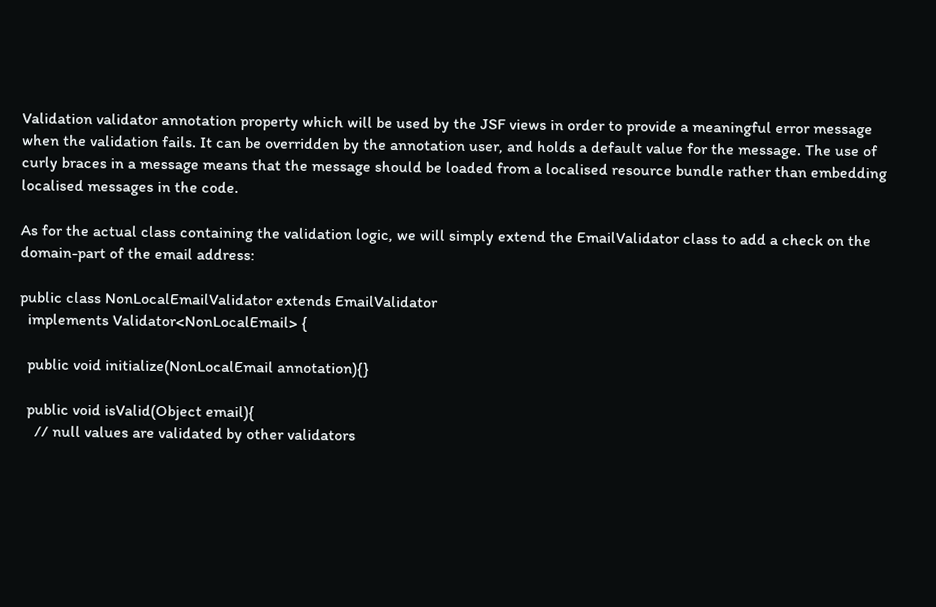Validation validator annotation property which will be used by the JSF views in order to provide a meaningful error message when the validation fails. It can be overridden by the annotation user, and holds a default value for the message. The use of curly braces in a message means that the message should be loaded from a localised resource bundle rather than embedding localised messages in the code.

As for the actual class containing the validation logic, we will simply extend the EmailValidator class to add a check on the domain-part of the email address:

public class NonLocalEmailValidator extends EmailValidator
  implements Validator<NonLocalEmail> {

  public void initialize(NonLocalEmail annotation){}

  public void isValid(Object email){
    // null values are validated by other validators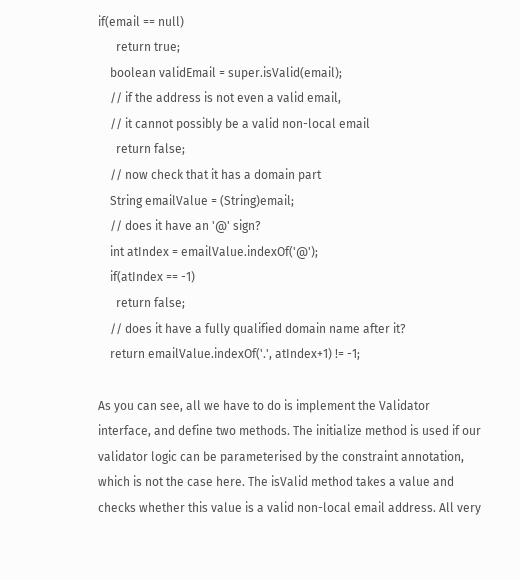if(email == null)
      return true;
    boolean validEmail = super.isValid(email);
    // if the address is not even a valid email,
    // it cannot possibly be a valid non-local email
      return false;
    // now check that it has a domain part
    String emailValue = (String)email;
    // does it have an '@' sign?
    int atIndex = emailValue.indexOf('@');
    if(atIndex == -1)
      return false;
    // does it have a fully qualified domain name after it?
    return emailValue.indexOf('.', atIndex+1) != -1;

As you can see, all we have to do is implement the Validator interface, and define two methods. The initialize method is used if our validator logic can be parameterised by the constraint annotation, which is not the case here. The isValid method takes a value and checks whether this value is a valid non-local email address. All very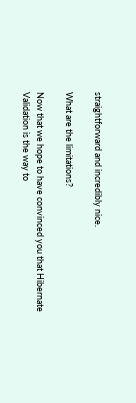straightforward and incredibly nice.

What are the limitations?

Now that we hope to have convinced you that Hibernate Validation is the way to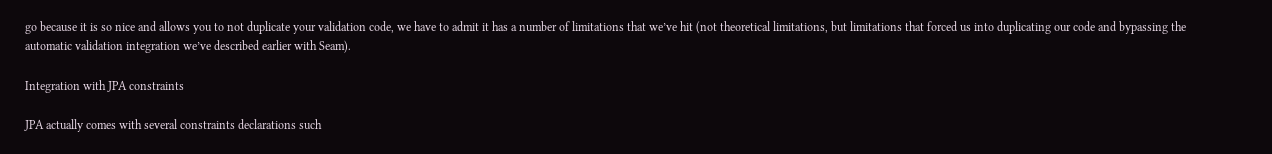go because it is so nice and allows you to not duplicate your validation code, we have to admit it has a number of limitations that we’ve hit (not theoretical limitations, but limitations that forced us into duplicating our code and bypassing the automatic validation integration we’ve described earlier with Seam).

Integration with JPA constraints

JPA actually comes with several constraints declarations such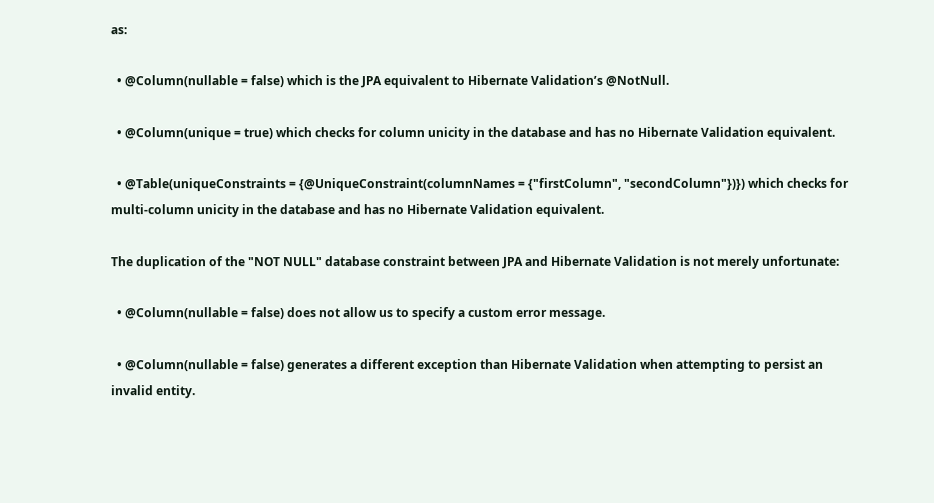as:

  • @Column(nullable = false) which is the JPA equivalent to Hibernate Validation’s @NotNull.

  • @Column(unique = true) which checks for column unicity in the database and has no Hibernate Validation equivalent.

  • @Table(uniqueConstraints = {@UniqueConstraint(columnNames = {"firstColumn", "secondColumn"})}) which checks for multi-column unicity in the database and has no Hibernate Validation equivalent.

The duplication of the "NOT NULL" database constraint between JPA and Hibernate Validation is not merely unfortunate:

  • @Column(nullable = false) does not allow us to specify a custom error message.

  • @Column(nullable = false) generates a different exception than Hibernate Validation when attempting to persist an invalid entity.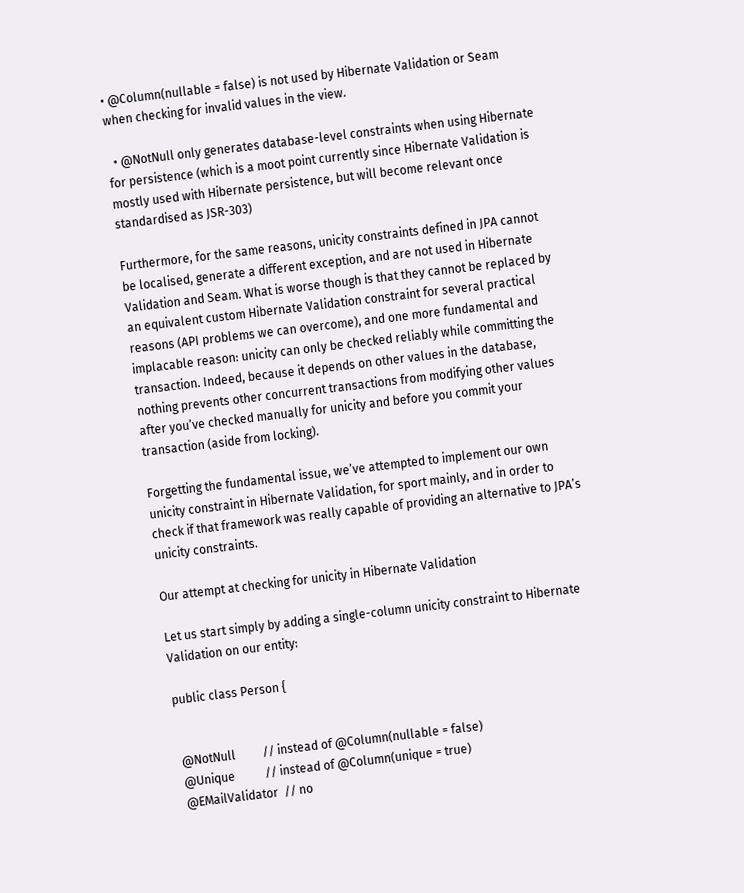• @Column(nullable = false) is not used by Hibernate Validation or Seam when checking for invalid values in the view.

  • @NotNull only generates database-level constraints when using Hibernate for persistence (which is a moot point currently since Hibernate Validation is mostly used with Hibernate persistence, but will become relevant once standardised as JSR-303)

Furthermore, for the same reasons, unicity constraints defined in JPA cannot be localised, generate a different exception, and are not used in Hibernate Validation and Seam. What is worse though is that they cannot be replaced by an equivalent custom Hibernate Validation constraint for several practical reasons (API problems we can overcome), and one more fundamental and implacable reason: unicity can only be checked reliably while committing the transaction. Indeed, because it depends on other values in the database, nothing prevents other concurrent transactions from modifying other values after you’ve checked manually for unicity and before you commit your transaction (aside from locking).

Forgetting the fundamental issue, we’ve attempted to implement our own unicity constraint in Hibernate Validation, for sport mainly, and in order to check if that framework was really capable of providing an alternative to JPA’s unicity constraints.

Our attempt at checking for unicity in Hibernate Validation

Let us start simply by adding a single-column unicity constraint to Hibernate Validation on our entity:

public class Person {


 @NotNull         // instead of @Column(nullable = false)
 @Unique          // instead of @Column(unique = true)
 @EMailValidator  // no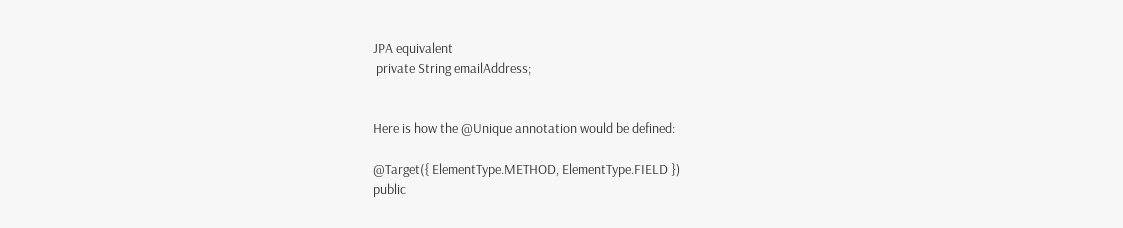JPA equivalent
 private String emailAddress;


Here is how the @Unique annotation would be defined:

@Target({ ElementType.METHOD, ElementType.FIELD })
public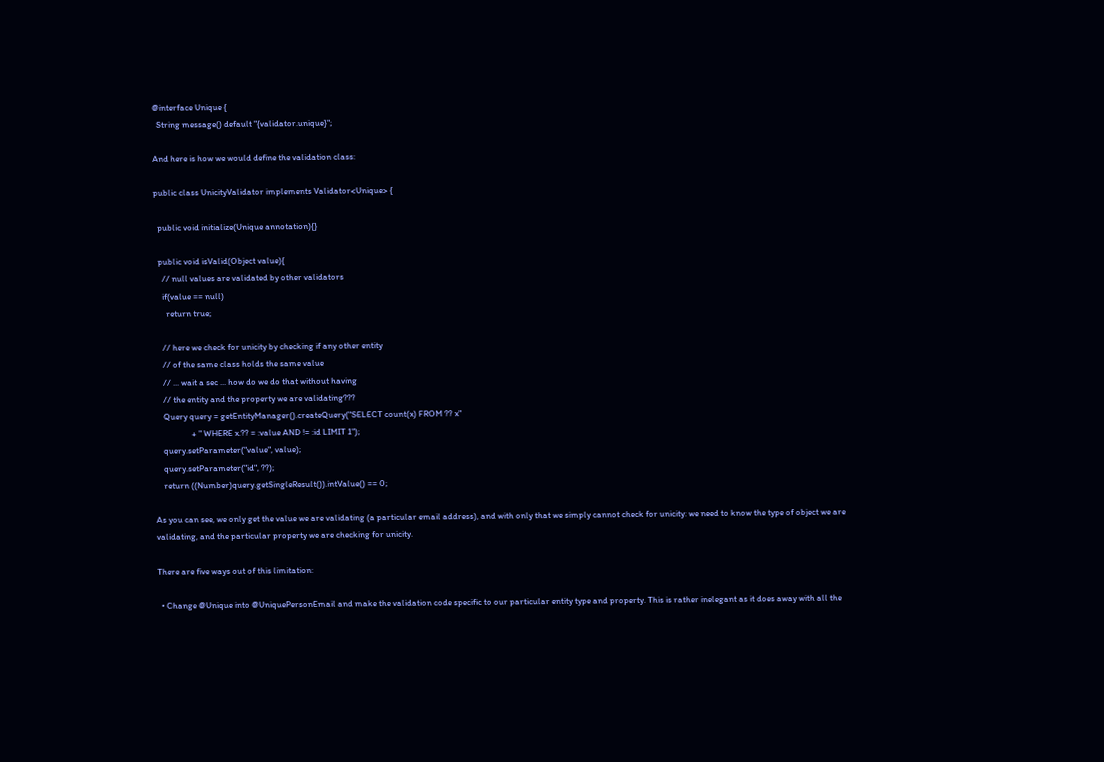@interface Unique {
  String message() default "{validator.unique}";

And here is how we would define the validation class:

public class UnicityValidator implements Validator<Unique> {

  public void initialize(Unique annotation){}

  public void isValid(Object value){
    // null values are validated by other validators
    if(value == null)
      return true;

    // here we check for unicity by checking if any other entity
    // of the same class holds the same value
    // ... wait a sec ... how do we do that without having
    // the entity and the property we are validating???
    Query query = getEntityManager().createQuery("SELECT count(x) FROM ?? x"
                  + " WHERE x.?? = :value AND != :id LIMIT 1");
    query.setParameter("value", value);
    query.setParameter("id", ??);
    return ((Number)query.getSingleResult()).intValue() == 0;

As you can see, we only get the value we are validating (a particular email address), and with only that we simply cannot check for unicity: we need to know the type of object we are validating, and the particular property we are checking for unicity.

There are five ways out of this limitation:

  • Change @Unique into @UniquePersonEmail and make the validation code specific to our particular entity type and property. This is rather inelegant as it does away with all the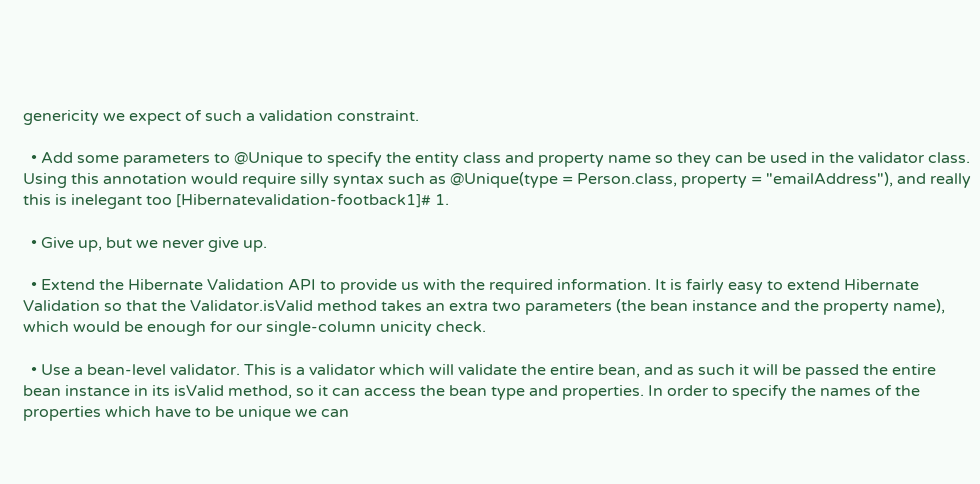genericity we expect of such a validation constraint.

  • Add some parameters to @Unique to specify the entity class and property name so they can be used in the validator class. Using this annotation would require silly syntax such as @Unique(type = Person.class, property = "emailAddress"), and really this is inelegant too [Hibernatevalidation-footback1]# 1.

  • Give up, but we never give up.

  • Extend the Hibernate Validation API to provide us with the required information. It is fairly easy to extend Hibernate Validation so that the Validator.isValid method takes an extra two parameters (the bean instance and the property name), which would be enough for our single-column unicity check.

  • Use a bean-level validator. This is a validator which will validate the entire bean, and as such it will be passed the entire bean instance in its isValid method, so it can access the bean type and properties. In order to specify the names of the properties which have to be unique we can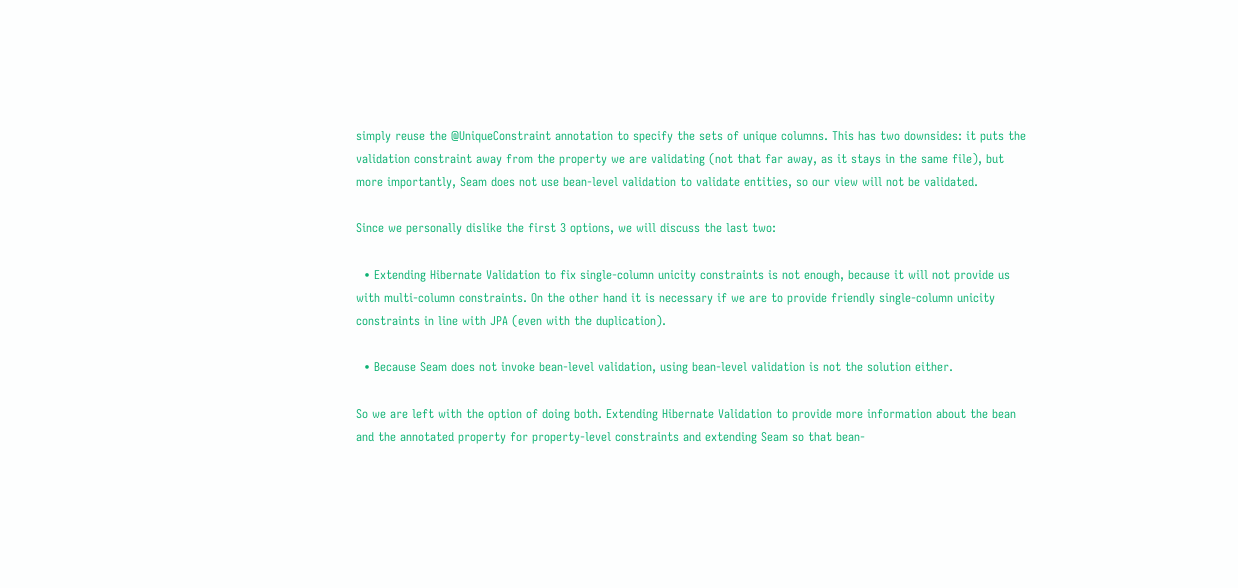simply reuse the @UniqueConstraint annotation to specify the sets of unique columns. This has two downsides: it puts the validation constraint away from the property we are validating (not that far away, as it stays in the same file), but more importantly, Seam does not use bean-level validation to validate entities, so our view will not be validated.

Since we personally dislike the first 3 options, we will discuss the last two:

  • Extending Hibernate Validation to fix single-column unicity constraints is not enough, because it will not provide us with multi-column constraints. On the other hand it is necessary if we are to provide friendly single-column unicity constraints in line with JPA (even with the duplication).

  • Because Seam does not invoke bean-level validation, using bean-level validation is not the solution either.

So we are left with the option of doing both. Extending Hibernate Validation to provide more information about the bean and the annotated property for property-level constraints and extending Seam so that bean-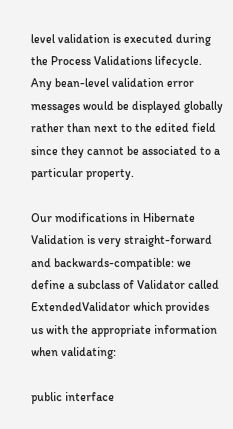level validation is executed during the Process Validations lifecycle. Any bean-level validation error messages would be displayed globally rather than next to the edited field since they cannot be associated to a particular property.

Our modifications in Hibernate Validation is very straight-forward and backwards-compatible: we define a subclass of Validator called ExtendedValidator which provides us with the appropriate information when validating:

public interface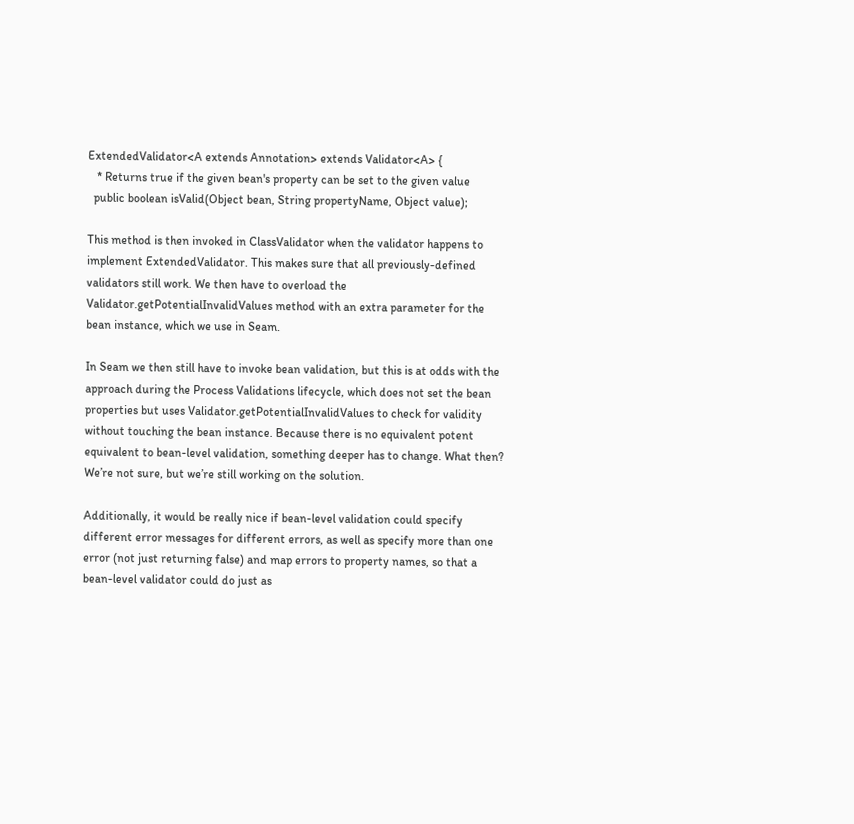ExtendedValidator<A extends Annotation> extends Validator<A> {
   * Returns true if the given bean's property can be set to the given value
  public boolean isValid(Object bean, String propertyName, Object value);

This method is then invoked in ClassValidator when the validator happens to implement ExtendedValidator. This makes sure that all previously-defined validators still work. We then have to overload the Validator.getPotentialInvalidValues method with an extra parameter for the bean instance, which we use in Seam.

In Seam we then still have to invoke bean validation, but this is at odds with the approach during the Process Validations lifecycle, which does not set the bean properties but uses Validator.getPotentialInvalidValues to check for validity without touching the bean instance. Because there is no equivalent potent equivalent to bean-level validation, something deeper has to change. What then? We’re not sure, but we’re still working on the solution.

Additionally, it would be really nice if bean-level validation could specify different error messages for different errors, as well as specify more than one error (not just returning false) and map errors to property names, so that a bean-level validator could do just as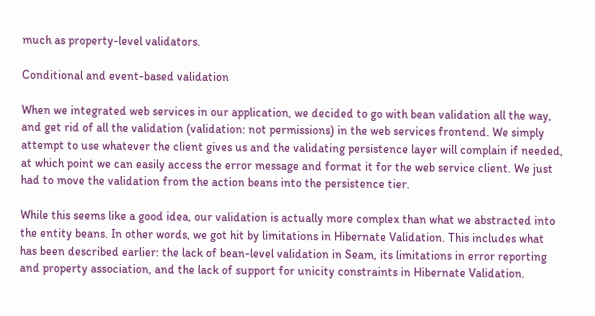much as property-level validators.

Conditional and event-based validation

When we integrated web services in our application, we decided to go with bean validation all the way, and get rid of all the validation (validation: not permissions) in the web services frontend. We simply attempt to use whatever the client gives us and the validating persistence layer will complain if needed, at which point we can easily access the error message and format it for the web service client. We just had to move the validation from the action beans into the persistence tier.

While this seems like a good idea, our validation is actually more complex than what we abstracted into the entity beans. In other words, we got hit by limitations in Hibernate Validation. This includes what has been described earlier: the lack of bean-level validation in Seam, its limitations in error reporting and property association, and the lack of support for unicity constraints in Hibernate Validation.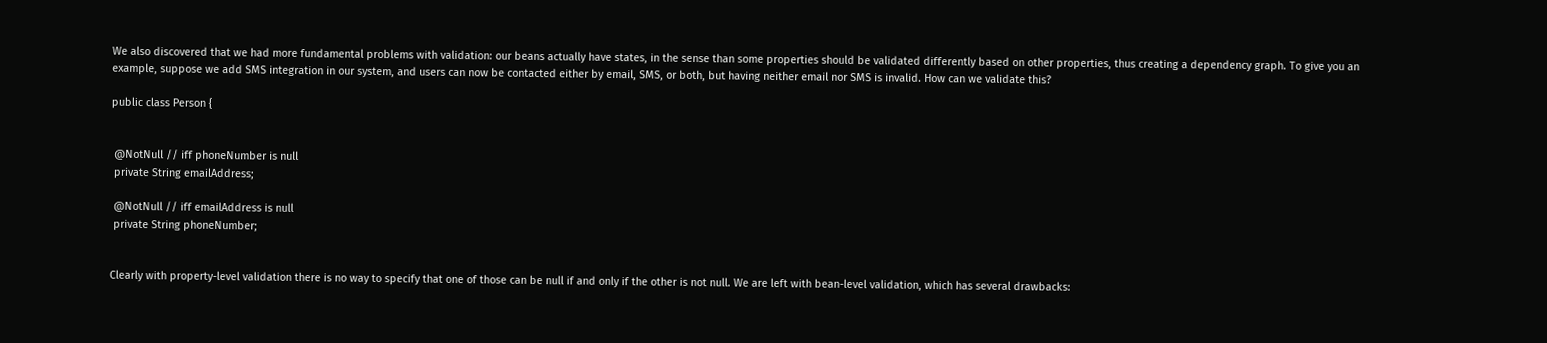We also discovered that we had more fundamental problems with validation: our beans actually have states, in the sense than some properties should be validated differently based on other properties, thus creating a dependency graph. To give you an example, suppose we add SMS integration in our system, and users can now be contacted either by email, SMS, or both, but having neither email nor SMS is invalid. How can we validate this?

public class Person {


 @NotNull // iff phoneNumber is null
 private String emailAddress;

 @NotNull // iff emailAddress is null
 private String phoneNumber;


Clearly with property-level validation there is no way to specify that one of those can be null if and only if the other is not null. We are left with bean-level validation, which has several drawbacks: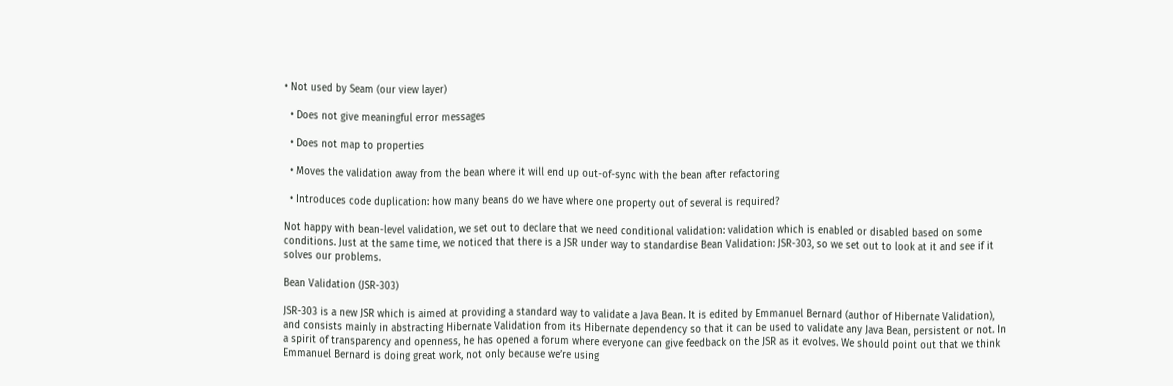• Not used by Seam (our view layer)

  • Does not give meaningful error messages

  • Does not map to properties

  • Moves the validation away from the bean where it will end up out-of-sync with the bean after refactoring

  • Introduces code duplication: how many beans do we have where one property out of several is required?

Not happy with bean-level validation, we set out to declare that we need conditional validation: validation which is enabled or disabled based on some conditions. Just at the same time, we noticed that there is a JSR under way to standardise Bean Validation: JSR-303, so we set out to look at it and see if it solves our problems.

Bean Validation (JSR-303)

JSR-303 is a new JSR which is aimed at providing a standard way to validate a Java Bean. It is edited by Emmanuel Bernard (author of Hibernate Validation), and consists mainly in abstracting Hibernate Validation from its Hibernate dependency so that it can be used to validate any Java Bean, persistent or not. In a spirit of transparency and openness, he has opened a forum where everyone can give feedback on the JSR as it evolves. We should point out that we think Emmanuel Bernard is doing great work, not only because we’re using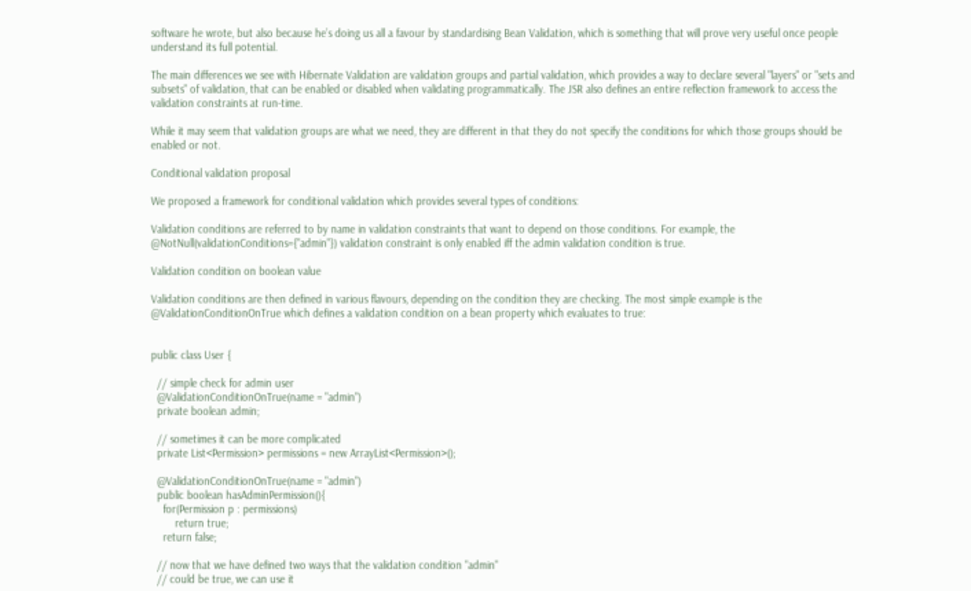software he wrote, but also because he’s doing us all a favour by standardising Bean Validation, which is something that will prove very useful once people understand its full potential.

The main differences we see with Hibernate Validation are validation groups and partial validation, which provides a way to declare several "layers" or "sets and subsets" of validation, that can be enabled or disabled when validating programmatically. The JSR also defines an entire reflection framework to access the validation constraints at run-time.

While it may seem that validation groups are what we need, they are different in that they do not specify the conditions for which those groups should be enabled or not.

Conditional validation proposal

We proposed a framework for conditional validation which provides several types of conditions:

Validation conditions are referred to by name in validation constraints that want to depend on those conditions. For example, the @NotNull(validationConditions={"admin"}) validation constraint is only enabled iff the admin validation condition is true.

Validation condition on boolean value

Validation conditions are then defined in various flavours, depending on the condition they are checking. The most simple example is the @ValidationConditionOnTrue which defines a validation condition on a bean property which evaluates to true:


public class User {

  // simple check for admin user
  @ValidationConditionOnTrue(name = "admin")
  private boolean admin;

  // sometimes it can be more complicated
  private List<Permission> permissions = new ArrayList<Permission>();

  @ValidationConditionOnTrue(name = "admin")
  public boolean hasAdminPermission(){
    for(Permission p : permissions)
        return true;
    return false;

  // now that we have defined two ways that the validation condition "admin"
  // could be true, we can use it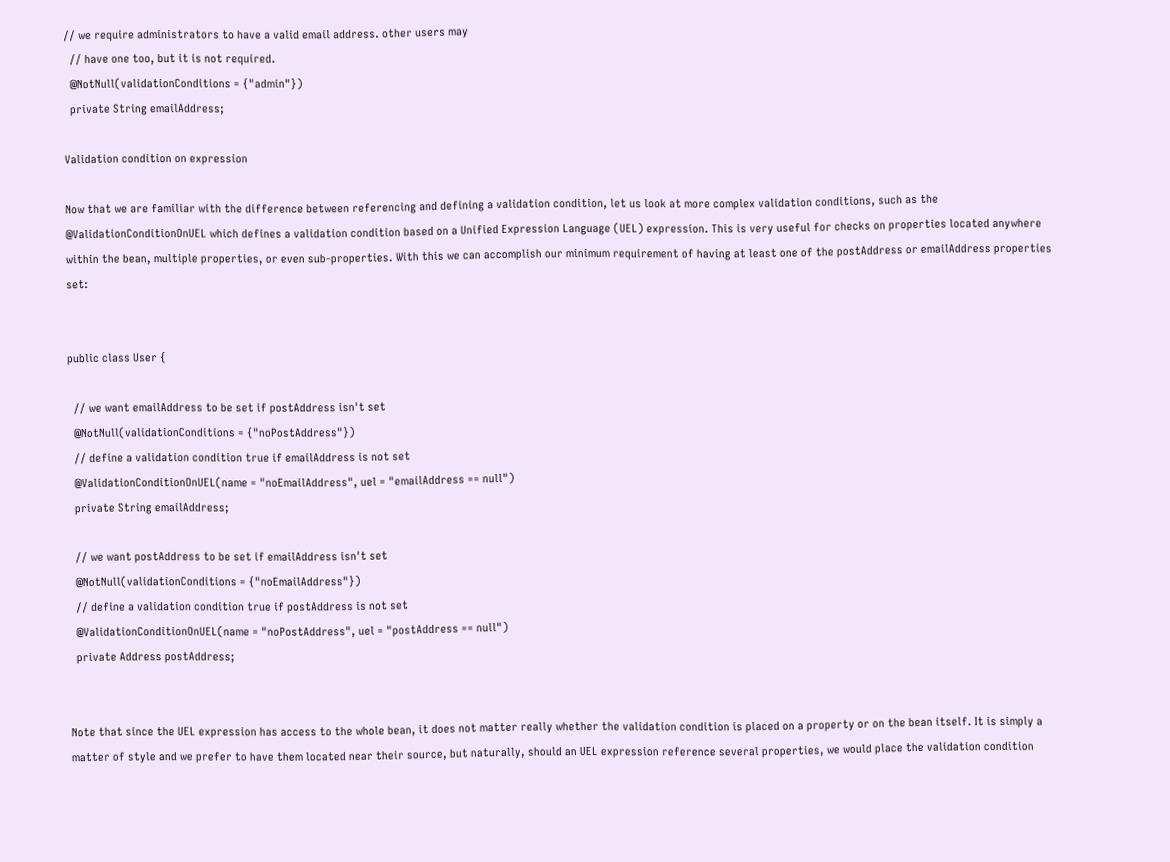// we require administrators to have a valid email address. other users may
  // have one too, but it is not required.
  @NotNull(validationConditions = {"admin"})
  private String emailAddress;

Validation condition on expression

Now that we are familiar with the difference between referencing and defining a validation condition, let us look at more complex validation conditions, such as the @ValidationConditionOnUEL which defines a validation condition based on a Unified Expression Language (UEL) expression. This is very useful for checks on properties located anywhere within the bean, multiple properties, or even sub-properties. With this we can accomplish our minimum requirement of having at least one of the postAddress or emailAddress properties set:


public class User {

  // we want emailAddress to be set if postAddress isn't set
  @NotNull(validationConditions = {"noPostAddress"})
  // define a validation condition true if emailAddress is not set
  @ValidationConditionOnUEL(name = "noEmailAddress", uel = "emailAddress == null")
  private String emailAddress;

  // we want postAddress to be set if emailAddress isn't set
  @NotNull(validationConditions = {"noEmailAddress"})
  // define a validation condition true if postAddress is not set
  @ValidationConditionOnUEL(name = "noPostAddress", uel = "postAddress == null")
  private Address postAddress;


Note that since the UEL expression has access to the whole bean, it does not matter really whether the validation condition is placed on a property or on the bean itself. It is simply a matter of style and we prefer to have them located near their source, but naturally, should an UEL expression reference several properties, we would place the validation condition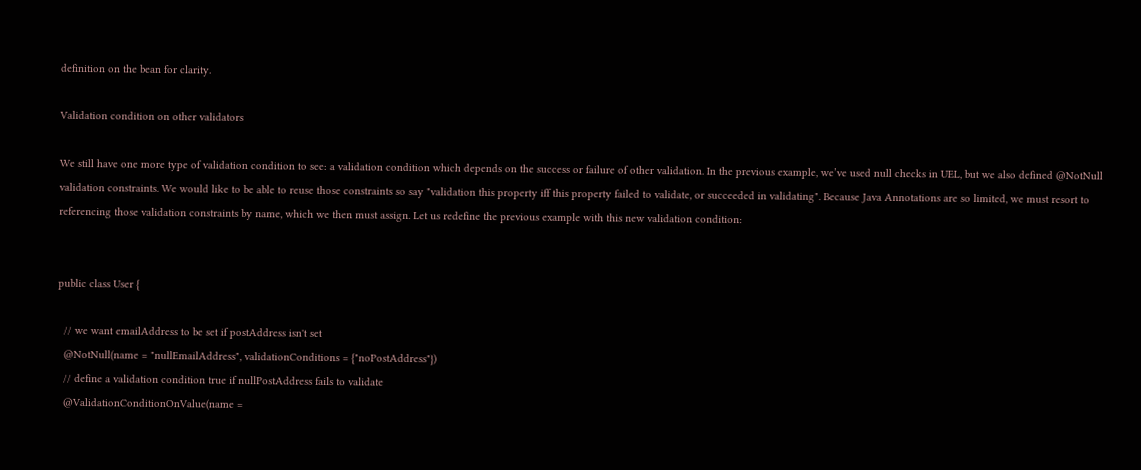definition on the bean for clarity.

Validation condition on other validators

We still have one more type of validation condition to see: a validation condition which depends on the success or failure of other validation. In the previous example, we’ve used null checks in UEL, but we also defined @NotNull validation constraints. We would like to be able to reuse those constraints so say "validation this property iff this property failed to validate, or succeeded in validating". Because Java Annotations are so limited, we must resort to referencing those validation constraints by name, which we then must assign. Let us redefine the previous example with this new validation condition:


public class User {

  // we want emailAddress to be set if postAddress isn't set
  @NotNull(name = "nullEmailAddress", validationConditions = {"noPostAddress"})
  // define a validation condition true if nullPostAddress fails to validate
  @ValidationConditionOnValue(name =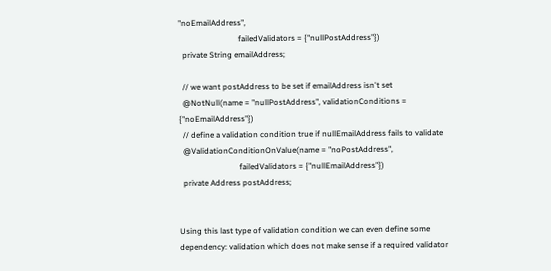"noEmailAddress",
                              failedValidators = {"nullPostAddress"})
  private String emailAddress;

  // we want postAddress to be set if emailAddress isn't set
  @NotNull(name = "nullPostAddress", validationConditions = {"noEmailAddress"})
  // define a validation condition true if nullEmailAddress fails to validate
  @ValidationConditionOnValue(name = "noPostAddress",
                              failedValidators = {"nullEmailAddress"})
  private Address postAddress;


Using this last type of validation condition we can even define some dependency: validation which does not make sense if a required validator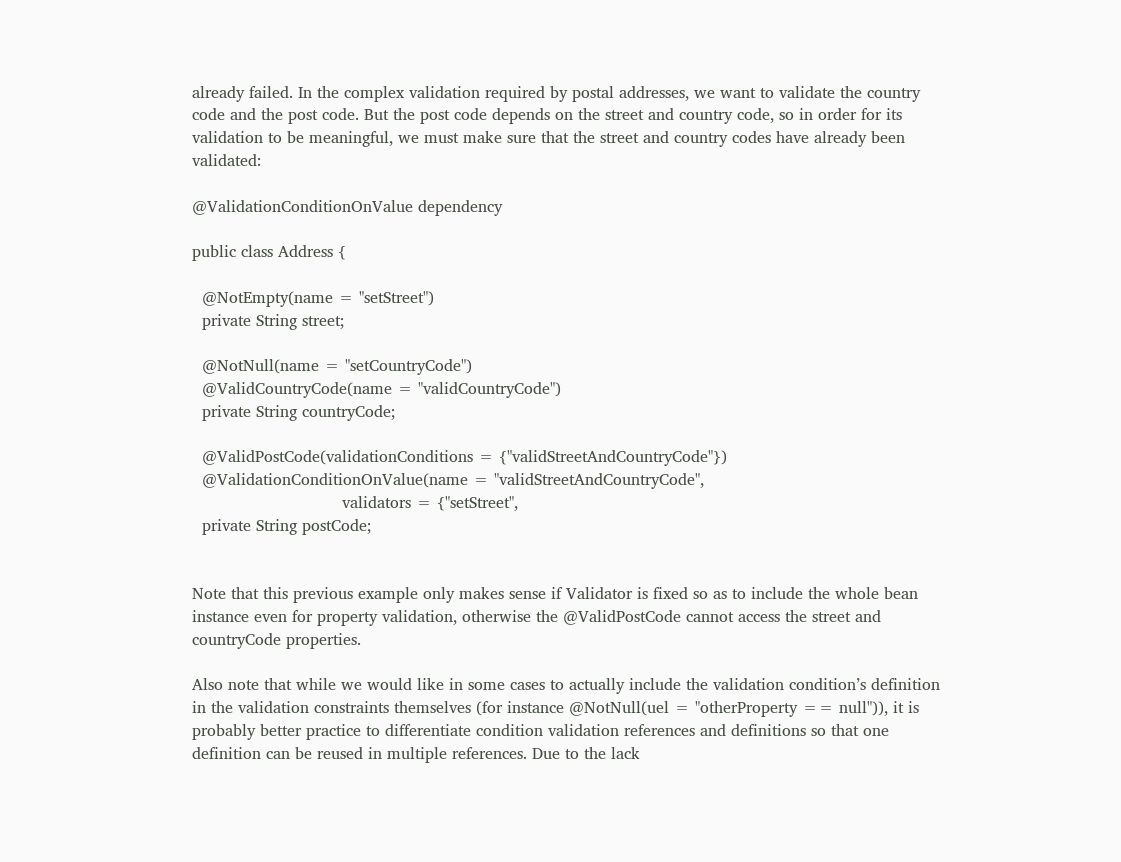already failed. In the complex validation required by postal addresses, we want to validate the country code and the post code. But the post code depends on the street and country code, so in order for its validation to be meaningful, we must make sure that the street and country codes have already been validated:

@ValidationConditionOnValue dependency

public class Address {

  @NotEmpty(name = "setStreet")
  private String street;

  @NotNull(name = "setCountryCode")
  @ValidCountryCode(name = "validCountryCode")
  private String countryCode;

  @ValidPostCode(validationConditions = {"validStreetAndCountryCode"})
  @ValidationConditionOnValue(name = "validStreetAndCountryCode",
                              validators = {"setStreet",
  private String postCode;


Note that this previous example only makes sense if Validator is fixed so as to include the whole bean instance even for property validation, otherwise the @ValidPostCode cannot access the street and countryCode properties.

Also note that while we would like in some cases to actually include the validation condition’s definition in the validation constraints themselves (for instance @NotNull(uel = "otherProperty == null")), it is probably better practice to differentiate condition validation references and definitions so that one definition can be reused in multiple references. Due to the lack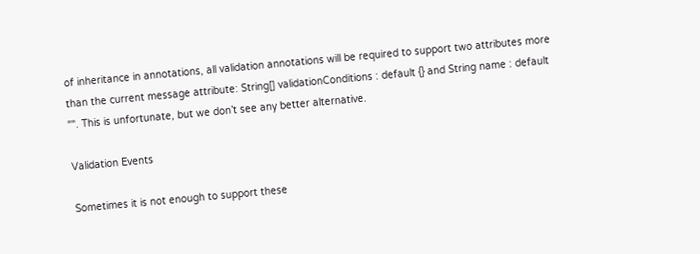of inheritance in annotations, all validation annotations will be required to support two attributes more than the current message attribute: String[] validationConditions : default {} and String name : default "". This is unfortunate, but we don’t see any better alternative.

Validation Events

Sometimes it is not enough to support these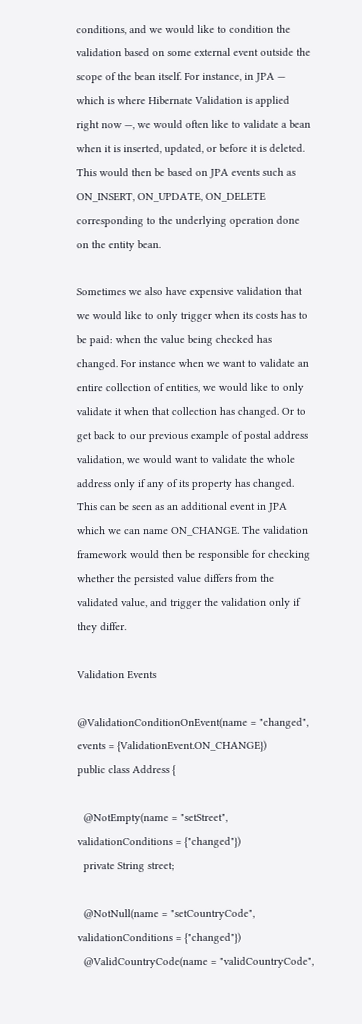conditions, and we would like to condition the validation based on some external event outside the scope of the bean itself. For instance, in JPA — which is where Hibernate Validation is applied right now —, we would often like to validate a bean when it is inserted, updated, or before it is deleted. This would then be based on JPA events such as ON_INSERT, ON_UPDATE, ON_DELETE corresponding to the underlying operation done on the entity bean.

Sometimes we also have expensive validation that we would like to only trigger when its costs has to be paid: when the value being checked has changed. For instance when we want to validate an entire collection of entities, we would like to only validate it when that collection has changed. Or to get back to our previous example of postal address validation, we would want to validate the whole address only if any of its property has changed. This can be seen as an additional event in JPA which we can name ON_CHANGE. The validation framework would then be responsible for checking whether the persisted value differs from the validated value, and trigger the validation only if they differ.

Validation Events

@ValidationConditionOnEvent(name = "changed", events = {ValidationEvent.ON_CHANGE})
public class Address {

  @NotEmpty(name = "setStreet", validationConditions = {"changed"})
  private String street;

  @NotNull(name = "setCountryCode", validationConditions = {"changed"})
  @ValidCountryCode(name = "validCountryCode",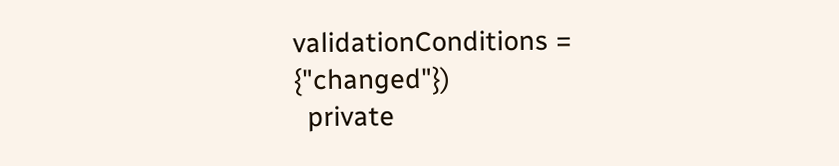validationConditions = {"changed"})
  private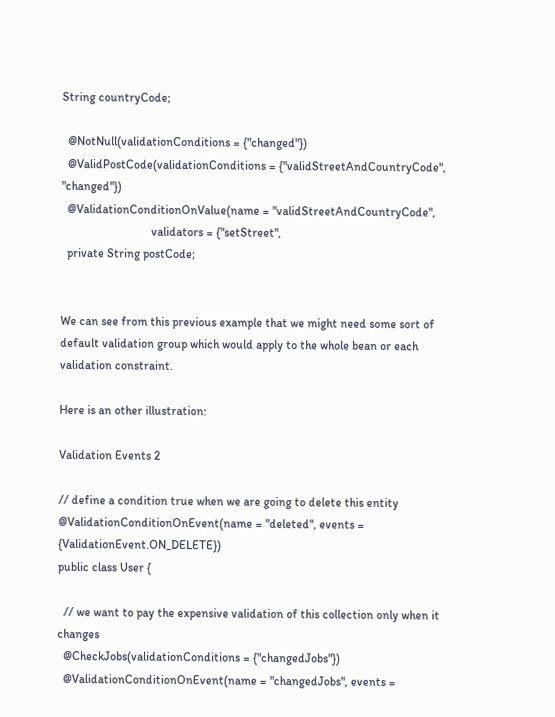String countryCode;

  @NotNull(validationConditions = {"changed"})
  @ValidPostCode(validationConditions = {"validStreetAndCountryCode", "changed"})
  @ValidationConditionOnValue(name = "validStreetAndCountryCode",
                              validators = {"setStreet",
  private String postCode;


We can see from this previous example that we might need some sort of default validation group which would apply to the whole bean or each validation constraint.

Here is an other illustration:

Validation Events 2

// define a condition true when we are going to delete this entity
@ValidationConditionOnEvent(name = "deleted", events = {ValidationEvent.ON_DELETE})
public class User {

  // we want to pay the expensive validation of this collection only when it changes
  @CheckJobs(validationConditions = {"changedJobs"})
  @ValidationConditionOnEvent(name = "changedJobs", events =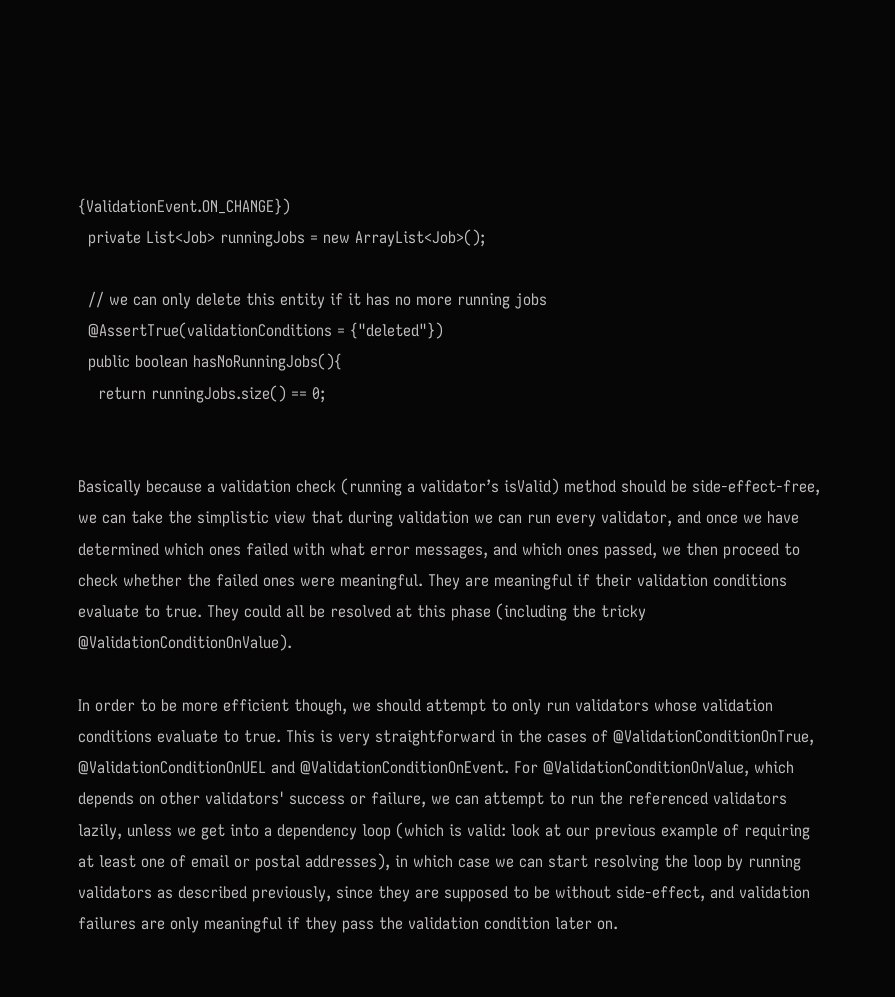{ValidationEvent.ON_CHANGE})
  private List<Job> runningJobs = new ArrayList<Job>();

  // we can only delete this entity if it has no more running jobs
  @AssertTrue(validationConditions = {"deleted"})
  public boolean hasNoRunningJobs(){
    return runningJobs.size() == 0;


Basically because a validation check (running a validator’s isValid) method should be side-effect-free, we can take the simplistic view that during validation we can run every validator, and once we have determined which ones failed with what error messages, and which ones passed, we then proceed to check whether the failed ones were meaningful. They are meaningful if their validation conditions evaluate to true. They could all be resolved at this phase (including the tricky @ValidationConditionOnValue).

In order to be more efficient though, we should attempt to only run validators whose validation conditions evaluate to true. This is very straightforward in the cases of @ValidationConditionOnTrue, @ValidationConditionOnUEL and @ValidationConditionOnEvent. For @ValidationConditionOnValue, which depends on other validators' success or failure, we can attempt to run the referenced validators lazily, unless we get into a dependency loop (which is valid: look at our previous example of requiring at least one of email or postal addresses), in which case we can start resolving the loop by running validators as described previously, since they are supposed to be without side-effect, and validation failures are only meaningful if they pass the validation condition later on.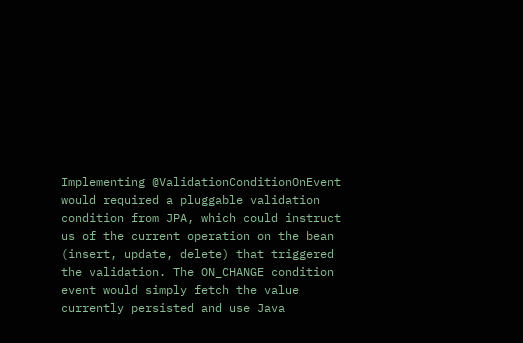Implementing @ValidationConditionOnEvent would required a pluggable validation condition from JPA, which could instruct us of the current operation on the bean (insert, update, delete) that triggered the validation. The ON_CHANGE condition event would simply fetch the value currently persisted and use Java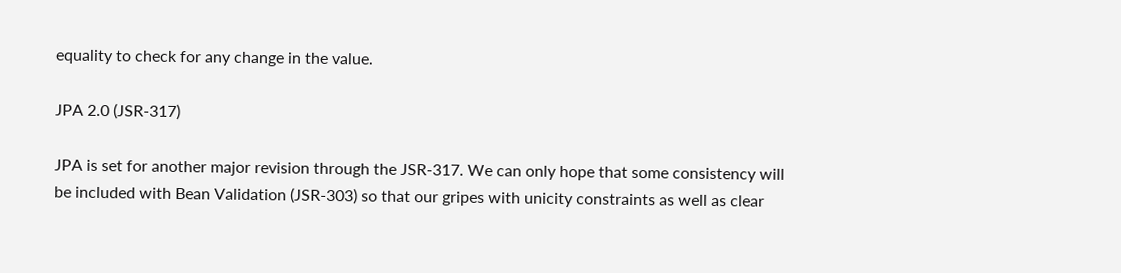equality to check for any change in the value.

JPA 2.0 (JSR-317)

JPA is set for another major revision through the JSR-317. We can only hope that some consistency will be included with Bean Validation (JSR-303) so that our gripes with unicity constraints as well as clear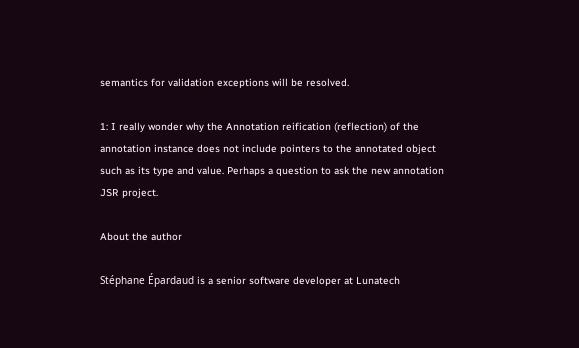semantics for validation exceptions will be resolved.

1: I really wonder why the Annotation reification (reflection) of the annotation instance does not include pointers to the annotated object such as its type and value. Perhaps a question to ask the new annotation JSR project.

About the author

Stéphane Épardaud is a senior software developer at Lunatech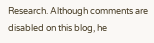Research. Although comments are disabled on this blog, he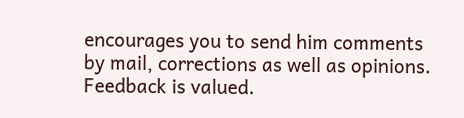encourages you to send him comments by mail, corrections as well as opinions. Feedback is valued.